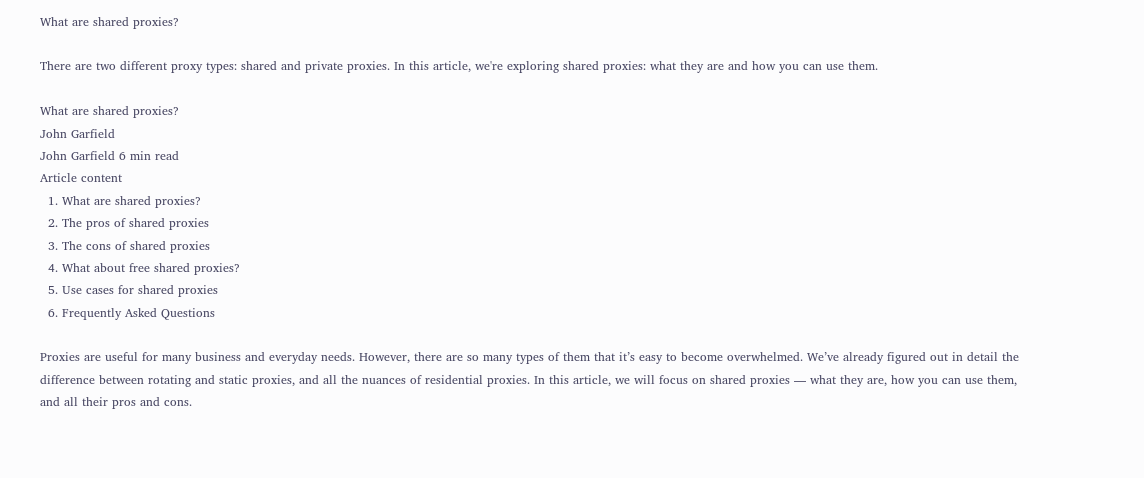What are shared proxies?

There are two different proxy types: shared and private proxies. In this article, we're exploring shared proxies: what they are and how you can use them.

What are shared proxies?
John Garfield
John Garfield 6 min read
Article content
  1. What are shared proxies?
  2. The pros of shared proxies
  3. The cons of shared proxies
  4. What about free shared proxies?
  5. Use cases for shared proxies
  6. Frequently Asked Questions

Proxies are useful for many business and everyday needs. However, there are so many types of them that it’s easy to become overwhelmed. We’ve already figured out in detail the difference between rotating and static proxies, and all the nuances of residential proxies. In this article, we will focus on shared proxies — what they are, how you can use them, and all their pros and cons.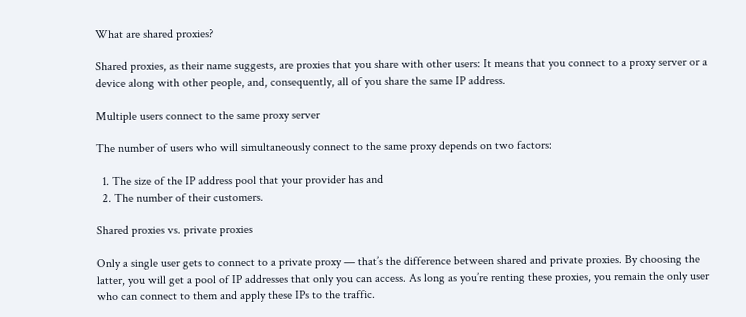What are shared proxies?

Shared proxies, as their name suggests, are proxies that you share with other users: It means that you connect to a proxy server or a device along with other people, and, consequently, all of you share the same IP address.

Multiple users connect to the same proxy server

The number of users who will simultaneously connect to the same proxy depends on two factors:

  1. The size of the IP address pool that your provider has and
  2. The number of their customers.

Shared proxies vs. private proxies

Only a single user gets to connect to a private proxy — that’s the difference between shared and private proxies. By choosing the latter, you will get a pool of IP addresses that only you can access. As long as you’re renting these proxies, you remain the only user who can connect to them and apply these IPs to the traffic.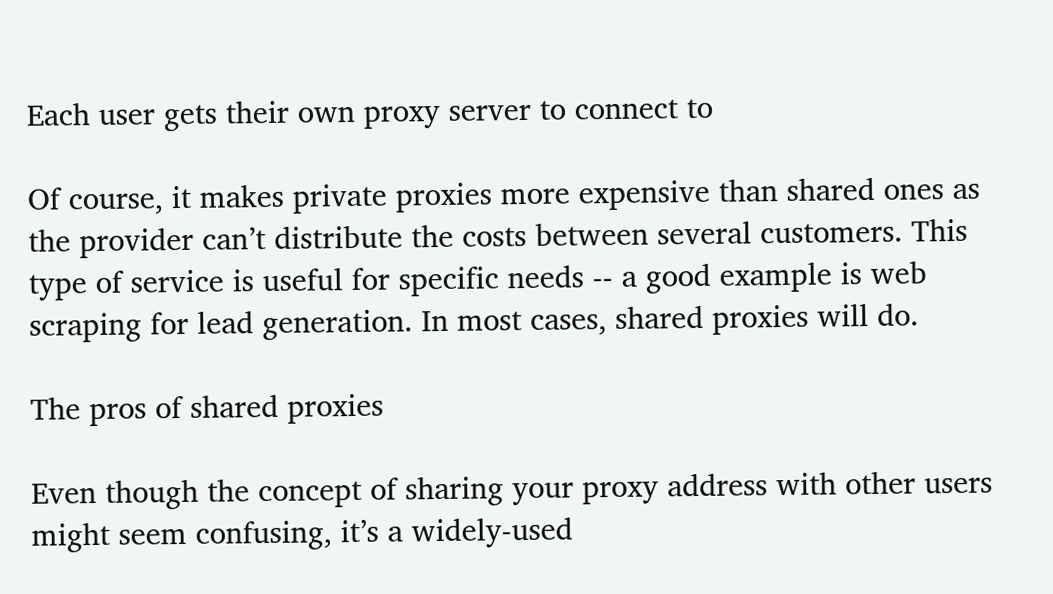Each user gets their own proxy server to connect to

Of course, it makes private proxies more expensive than shared ones as the provider can’t distribute the costs between several customers. This type of service is useful for specific needs -- a good example is web scraping for lead generation. In most cases, shared proxies will do.

The pros of shared proxies

Even though the concept of sharing your proxy address with other users might seem confusing, it’s a widely-used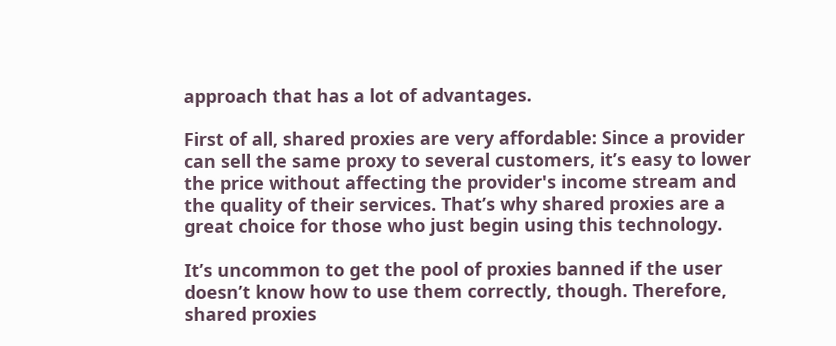approach that has a lot of advantages.

First of all, shared proxies are very affordable: Since a provider can sell the same proxy to several customers, it’s easy to lower the price without affecting the provider's income stream and the quality of their services. That’s why shared proxies are a great choice for those who just begin using this technology.

It’s uncommon to get the pool of proxies banned if the user doesn’t know how to use them correctly, though. Therefore, shared proxies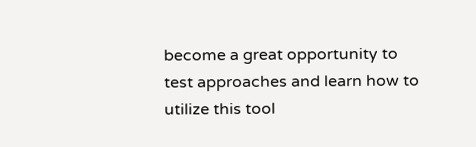become a great opportunity to test approaches and learn how to utilize this tool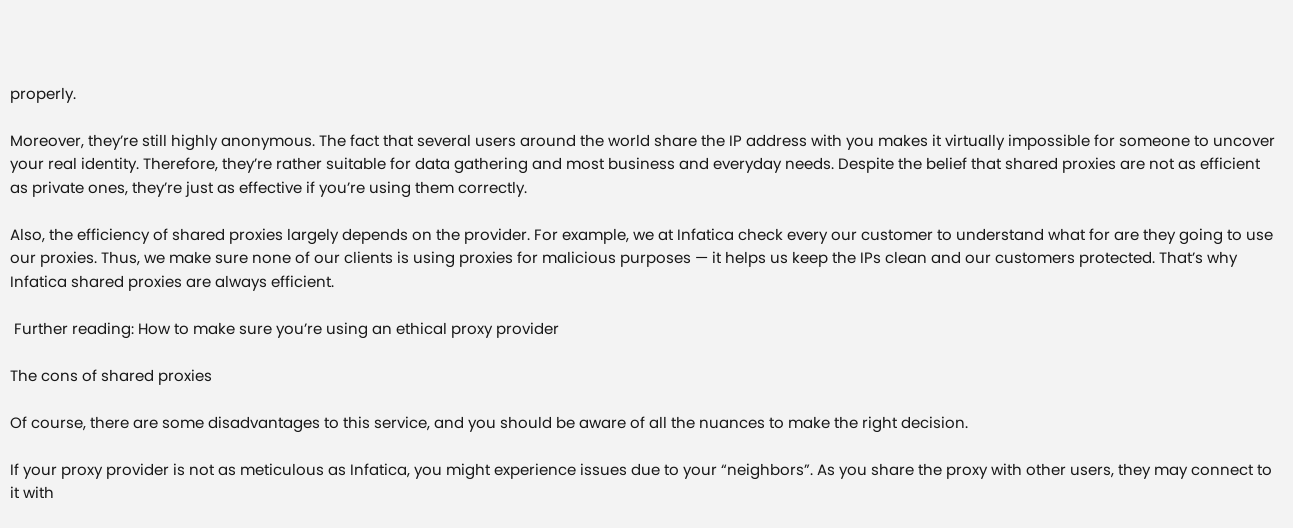properly.

Moreover, they’re still highly anonymous. The fact that several users around the world share the IP address with you makes it virtually impossible for someone to uncover your real identity. Therefore, they’re rather suitable for data gathering and most business and everyday needs. Despite the belief that shared proxies are not as efficient as private ones, they’re just as effective if you’re using them correctly.

Also, the efficiency of shared proxies largely depends on the provider. For example, we at Infatica check every our customer to understand what for are they going to use our proxies. Thus, we make sure none of our clients is using proxies for malicious purposes — it helps us keep the IPs clean and our customers protected. That’s why Infatica shared proxies are always efficient.

 Further reading: How to make sure you’re using an ethical proxy provider

The cons of shared proxies

Of course, there are some disadvantages to this service, and you should be aware of all the nuances to make the right decision.

If your proxy provider is not as meticulous as Infatica, you might experience issues due to your “neighbors”. As you share the proxy with other users, they may connect to it with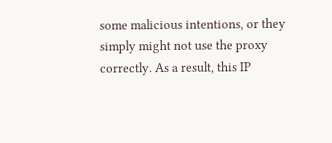some malicious intentions, or they simply might not use the proxy correctly. As a result, this IP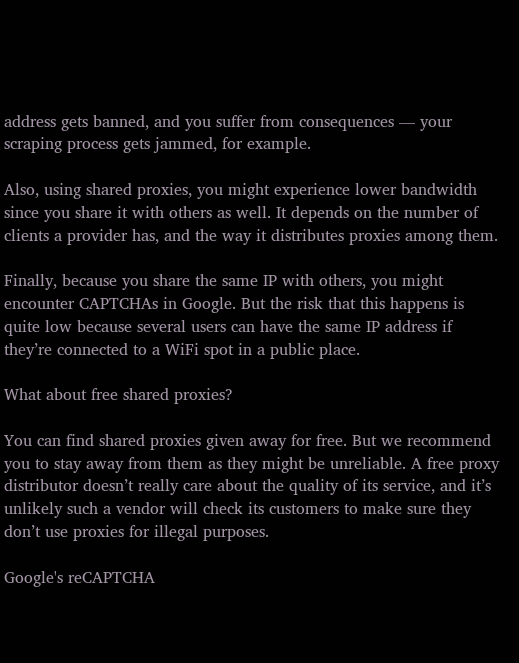address gets banned, and you suffer from consequences — your scraping process gets jammed, for example.

Also, using shared proxies, you might experience lower bandwidth since you share it with others as well. It depends on the number of clients a provider has, and the way it distributes proxies among them.

Finally, because you share the same IP with others, you might encounter CAPTCHAs in Google. But the risk that this happens is quite low because several users can have the same IP address if they’re connected to a WiFi spot in a public place.

What about free shared proxies?

You can find shared proxies given away for free. But we recommend you to stay away from them as they might be unreliable. A free proxy distributor doesn’t really care about the quality of its service, and it’s unlikely such a vendor will check its customers to make sure they don’t use proxies for illegal purposes.

Google's reCAPTCHA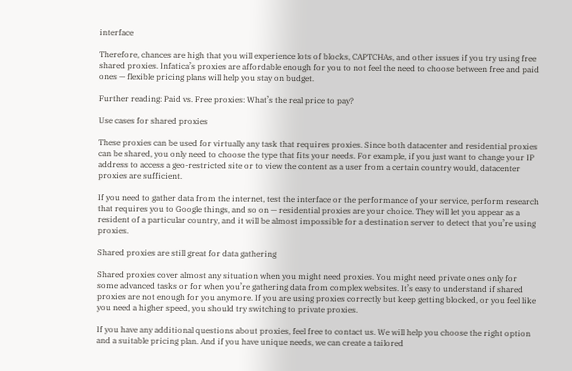interface

Therefore, chances are high that you will experience lots of blocks, CAPTCHAs, and other issues if you try using free shared proxies. Infatica’s proxies are affordable enough for you to not feel the need to choose between free and paid ones — flexible pricing plans will help you stay on budget.

Further reading: Paid vs. Free proxies: What’s the real price to pay?

Use cases for shared proxies

These proxies can be used for virtually any task that requires proxies. Since both datacenter and residential proxies can be shared, you only need to choose the type that fits your needs. For example, if you just want to change your IP address to access a geo-restricted site or to view the content as a user from a certain country would, datacenter proxies are sufficient.

If you need to gather data from the internet, test the interface or the performance of your service, perform research that requires you to Google things, and so on — residential proxies are your choice. They will let you appear as a resident of a particular country, and it will be almost impossible for a destination server to detect that you’re using proxies.

Shared proxies are still great for data gathering

Shared proxies cover almost any situation when you might need proxies. You might need private ones only for some advanced tasks or for when you’re gathering data from complex websites. It’s easy to understand if shared proxies are not enough for you anymore. If you are using proxies correctly but keep getting blocked, or you feel like you need a higher speed, you should try switching to private proxies.

If you have any additional questions about proxies, feel free to contact us. We will help you choose the right option and a suitable pricing plan. And if you have unique needs, we can create a tailored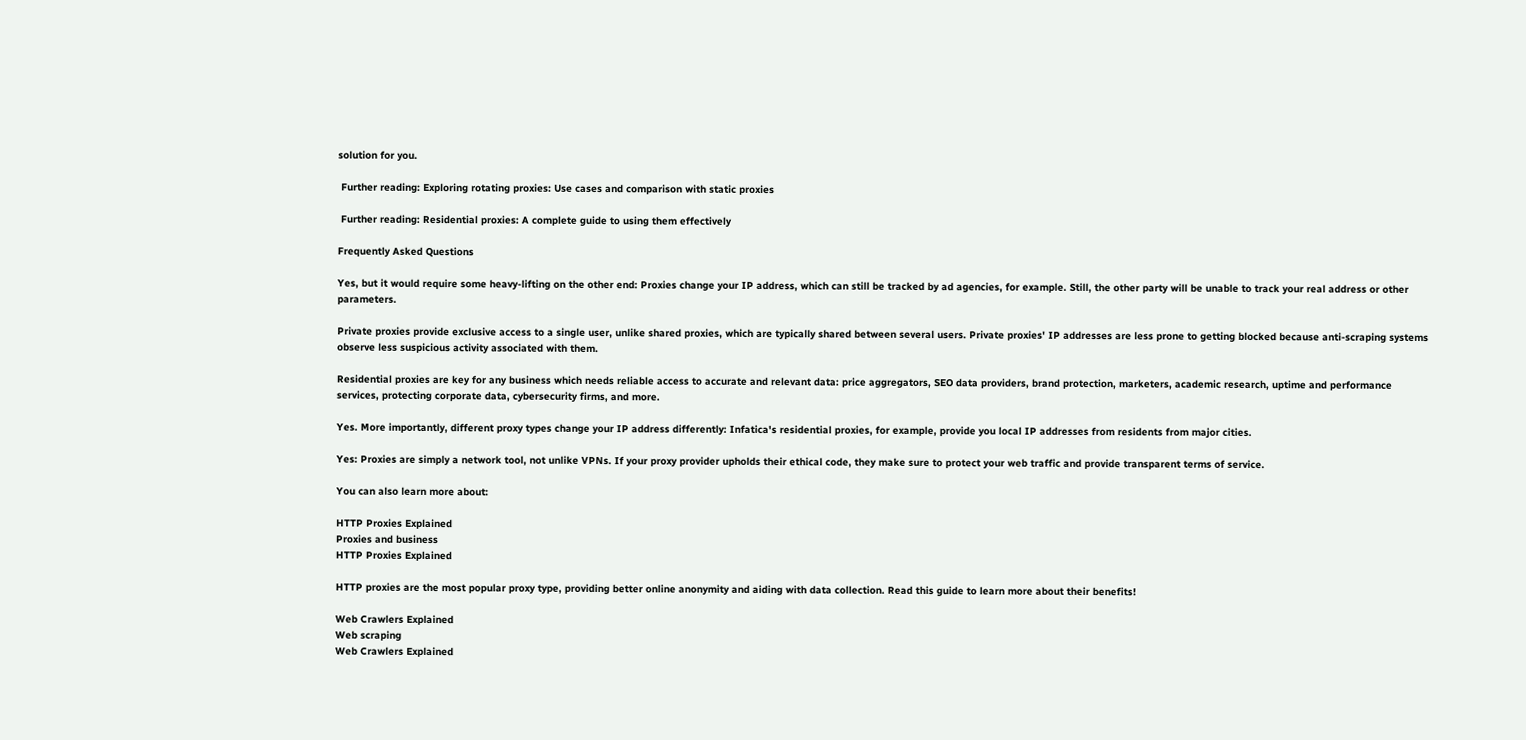solution for you.

 Further reading: Exploring rotating proxies: Use cases and comparison with static proxies

 Further reading: Residential proxies: A complete guide to using them effectively

Frequently Asked Questions

Yes, but it would require some heavy-lifting on the other end: Proxies change your IP address, which can still be tracked by ad agencies, for example. Still, the other party will be unable to track your real address or other parameters.

Private proxies provide exclusive access to a single user, unlike shared proxies, which are typically shared between several users. Private proxies' IP addresses are less prone to getting blocked because anti-scraping systems observe less suspicious activity associated with them.

Residential proxies are key for any business which needs reliable access to accurate and relevant data: price aggregators, SEO data providers, brand protection, marketers, academic research, uptime and performance services, protecting corporate data, cybersecurity firms, and more.

Yes. More importantly, different proxy types change your IP address differently: Infatica's residential proxies, for example, provide you local IP addresses from residents from major cities.

Yes: Proxies are simply a network tool, not unlike VPNs. If your proxy provider upholds their ethical code, they make sure to protect your web traffic and provide transparent terms of service.

You can also learn more about:

HTTP Proxies Explained
Proxies and business
HTTP Proxies Explained

HTTP proxies are the most popular proxy type, providing better online anonymity and aiding with data collection. Read this guide to learn more about their benefits!

Web Crawlers Explained
Web scraping
Web Crawlers Explained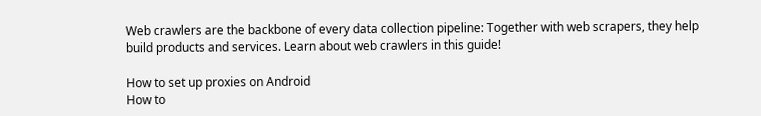Web crawlers are the backbone of every data collection pipeline: Together with web scrapers, they help build products and services. Learn about web crawlers in this guide!

How to set up proxies on Android
How to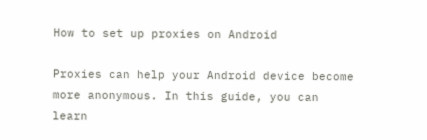How to set up proxies on Android

Proxies can help your Android device become more anonymous. In this guide, you can learn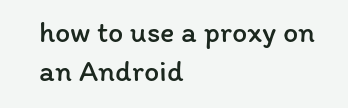how to use a proxy on an Android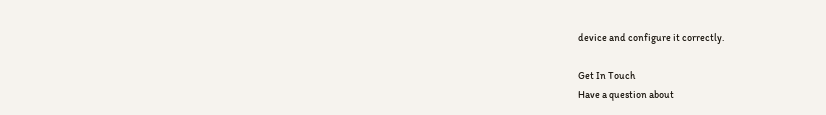device and configure it correctly.

Get In Touch
Have a question about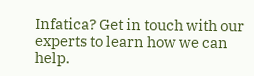Infatica? Get in touch with our experts to learn how we can help.